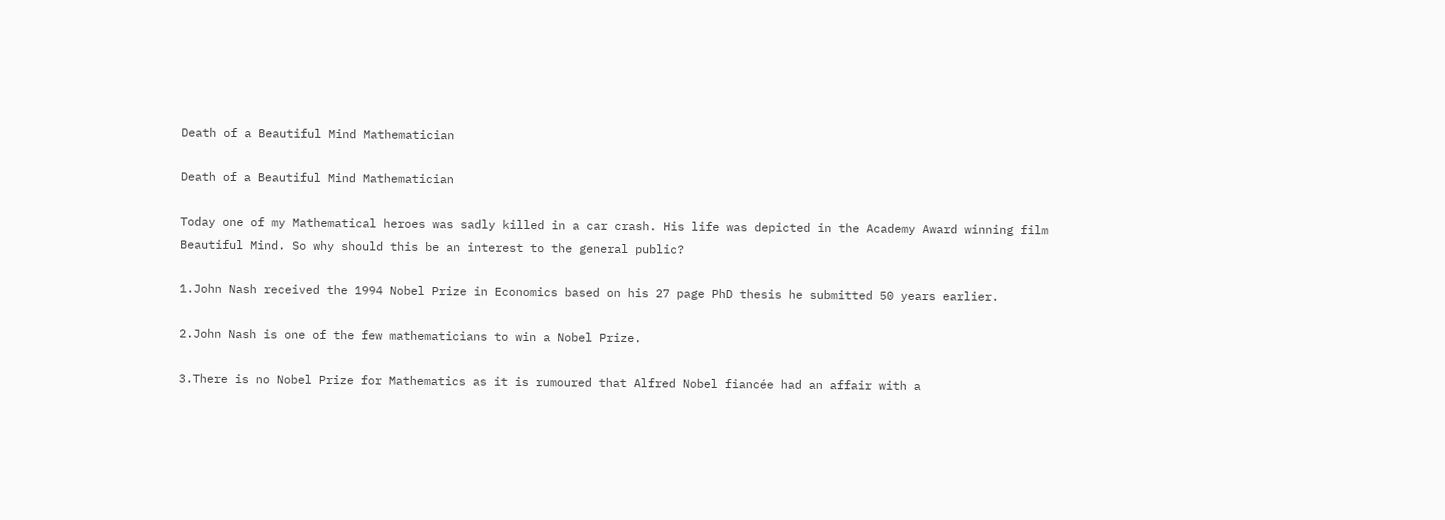Death of a Beautiful Mind Mathematician

Death of a Beautiful Mind Mathematician

Today one of my Mathematical heroes was sadly killed in a car crash. His life was depicted in the Academy Award winning film Beautiful Mind. So why should this be an interest to the general public?

1.John Nash received the 1994 Nobel Prize in Economics based on his 27 page PhD thesis he submitted 50 years earlier.

2.John Nash is one of the few mathematicians to win a Nobel Prize.

3.There is no Nobel Prize for Mathematics as it is rumoured that Alfred Nobel fiancée had an affair with a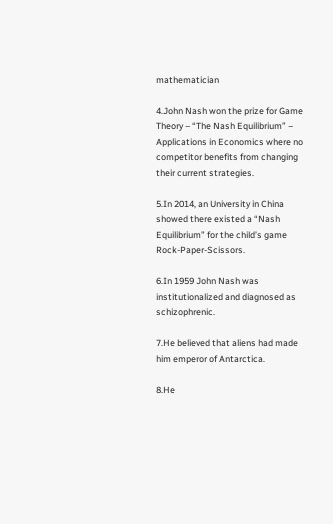mathematician

4.John Nash won the prize for Game Theory – “The Nash Equilibrium” – Applications in Economics where no competitor benefits from changing their current strategies.

5.In 2014, an University in China showed there existed a “Nash Equilibrium” for the child’s game Rock-Paper-Scissors.

6.In 1959 John Nash was institutionalized and diagnosed as schizophrenic.

7.He believed that aliens had made him emperor of Antarctica.

8.He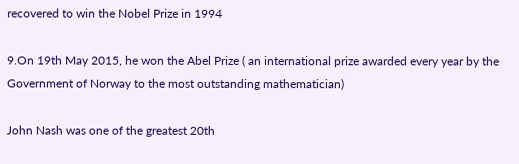recovered to win the Nobel Prize in 1994

9.On 19th May 2015, he won the Abel Prize ( an international prize awarded every year by the Government of Norway to the most outstanding mathematician)

John Nash was one of the greatest 20th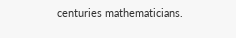centuries mathematicians.